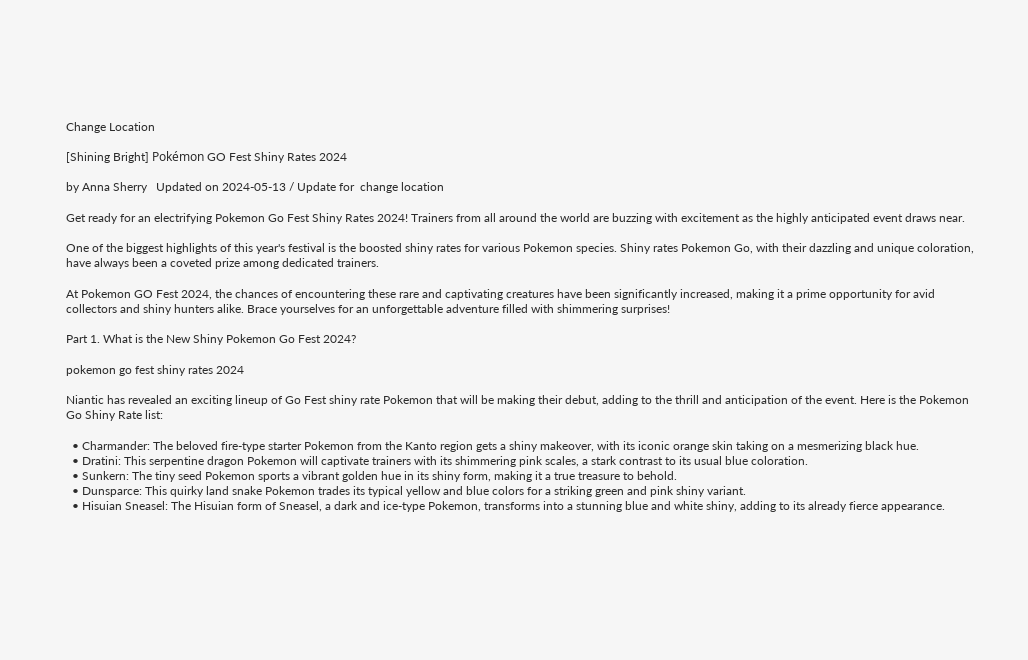Change Location

[Shining Bright] Pokémon GO Fest Shiny Rates 2024

by Anna Sherry   Updated on 2024-05-13 / Update for  change location

Get ready for an electrifying Pokemon Go Fest Shiny Rates 2024! Trainers from all around the world are buzzing with excitement as the highly anticipated event draws near.

One of the biggest highlights of this year's festival is the boosted shiny rates for various Pokemon species. Shiny rates Pokemon Go, with their dazzling and unique coloration, have always been a coveted prize among dedicated trainers.

At Pokemon GO Fest 2024, the chances of encountering these rare and captivating creatures have been significantly increased, making it a prime opportunity for avid collectors and shiny hunters alike. Brace yourselves for an unforgettable adventure filled with shimmering surprises!

Part 1. What is the New Shiny Pokemon Go Fest 2024?

pokemon go fest shiny rates 2024

Niantic has revealed an exciting lineup of Go Fest shiny rate Pokemon that will be making their debut, adding to the thrill and anticipation of the event. Here is the Pokemon Go Shiny Rate list:

  • Charmander: The beloved fire-type starter Pokemon from the Kanto region gets a shiny makeover, with its iconic orange skin taking on a mesmerizing black hue.
  • Dratini: This serpentine dragon Pokemon will captivate trainers with its shimmering pink scales, a stark contrast to its usual blue coloration.
  • Sunkern: The tiny seed Pokemon sports a vibrant golden hue in its shiny form, making it a true treasure to behold.
  • Dunsparce: This quirky land snake Pokemon trades its typical yellow and blue colors for a striking green and pink shiny variant.
  • Hisuian Sneasel: The Hisuian form of Sneasel, a dark and ice-type Pokemon, transforms into a stunning blue and white shiny, adding to its already fierce appearance.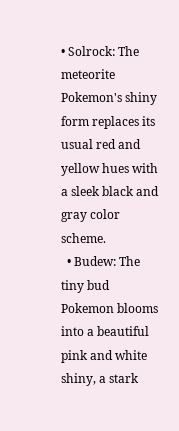• Solrock: The meteorite Pokemon's shiny form replaces its usual red and yellow hues with a sleek black and gray color scheme.
  • Budew: The tiny bud Pokemon blooms into a beautiful pink and white shiny, a stark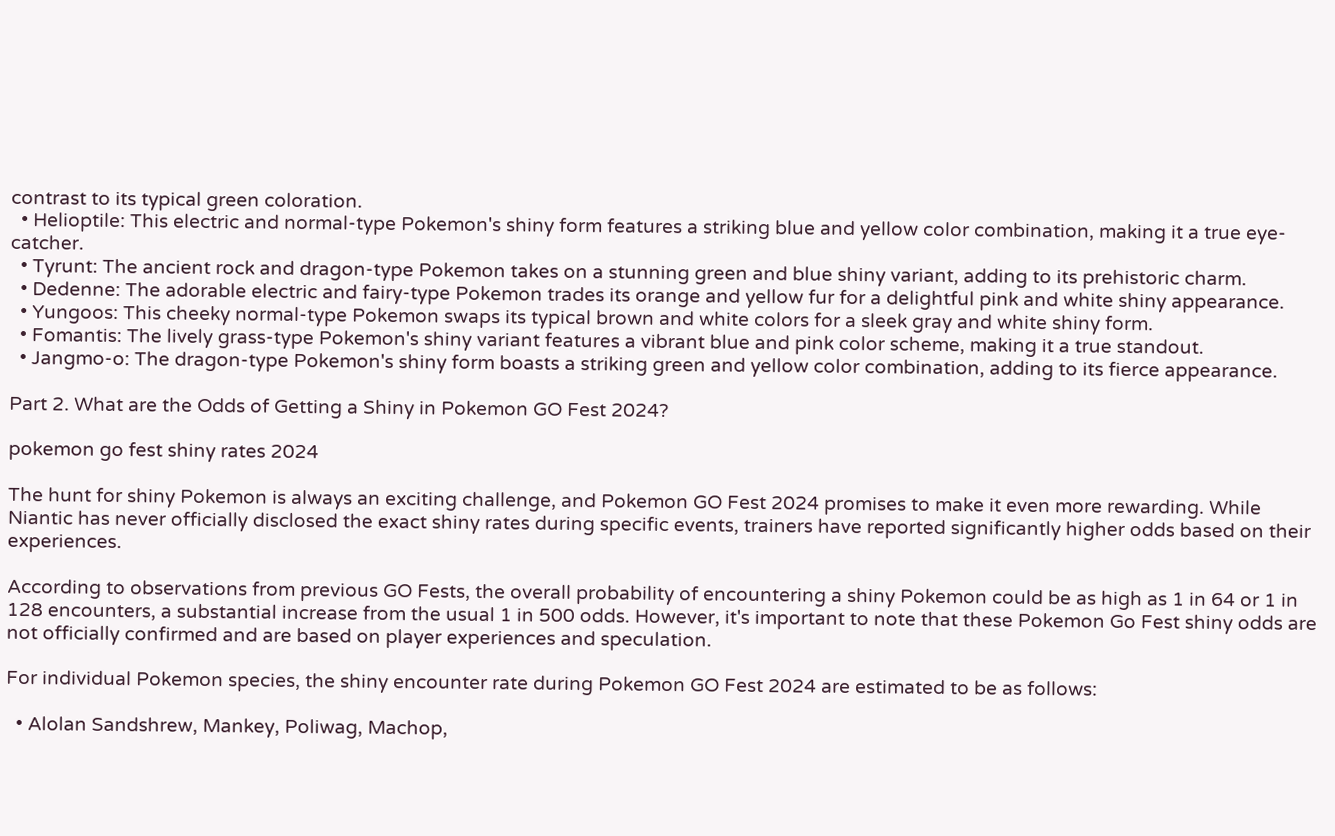contrast to its typical green coloration.
  • Helioptile: This electric and normal-type Pokemon's shiny form features a striking blue and yellow color combination, making it a true eye-catcher.
  • Tyrunt: The ancient rock and dragon-type Pokemon takes on a stunning green and blue shiny variant, adding to its prehistoric charm.
  • Dedenne: The adorable electric and fairy-type Pokemon trades its orange and yellow fur for a delightful pink and white shiny appearance.
  • Yungoos: This cheeky normal-type Pokemon swaps its typical brown and white colors for a sleek gray and white shiny form.
  • Fomantis: The lively grass-type Pokemon's shiny variant features a vibrant blue and pink color scheme, making it a true standout.
  • Jangmo-o: The dragon-type Pokemon's shiny form boasts a striking green and yellow color combination, adding to its fierce appearance.

Part 2. What are the Odds of Getting a Shiny in Pokemon GO Fest 2024?

pokemon go fest shiny rates 2024

The hunt for shiny Pokemon is always an exciting challenge, and Pokemon GO Fest 2024 promises to make it even more rewarding. While Niantic has never officially disclosed the exact shiny rates during specific events, trainers have reported significantly higher odds based on their experiences.

According to observations from previous GO Fests, the overall probability of encountering a shiny Pokemon could be as high as 1 in 64 or 1 in 128 encounters, a substantial increase from the usual 1 in 500 odds. However, it's important to note that these Pokemon Go Fest shiny odds are not officially confirmed and are based on player experiences and speculation.

For individual Pokemon species, the shiny encounter rate during Pokemon GO Fest 2024 are estimated to be as follows:

  • Alolan Sandshrew, Mankey, Poliwag, Machop,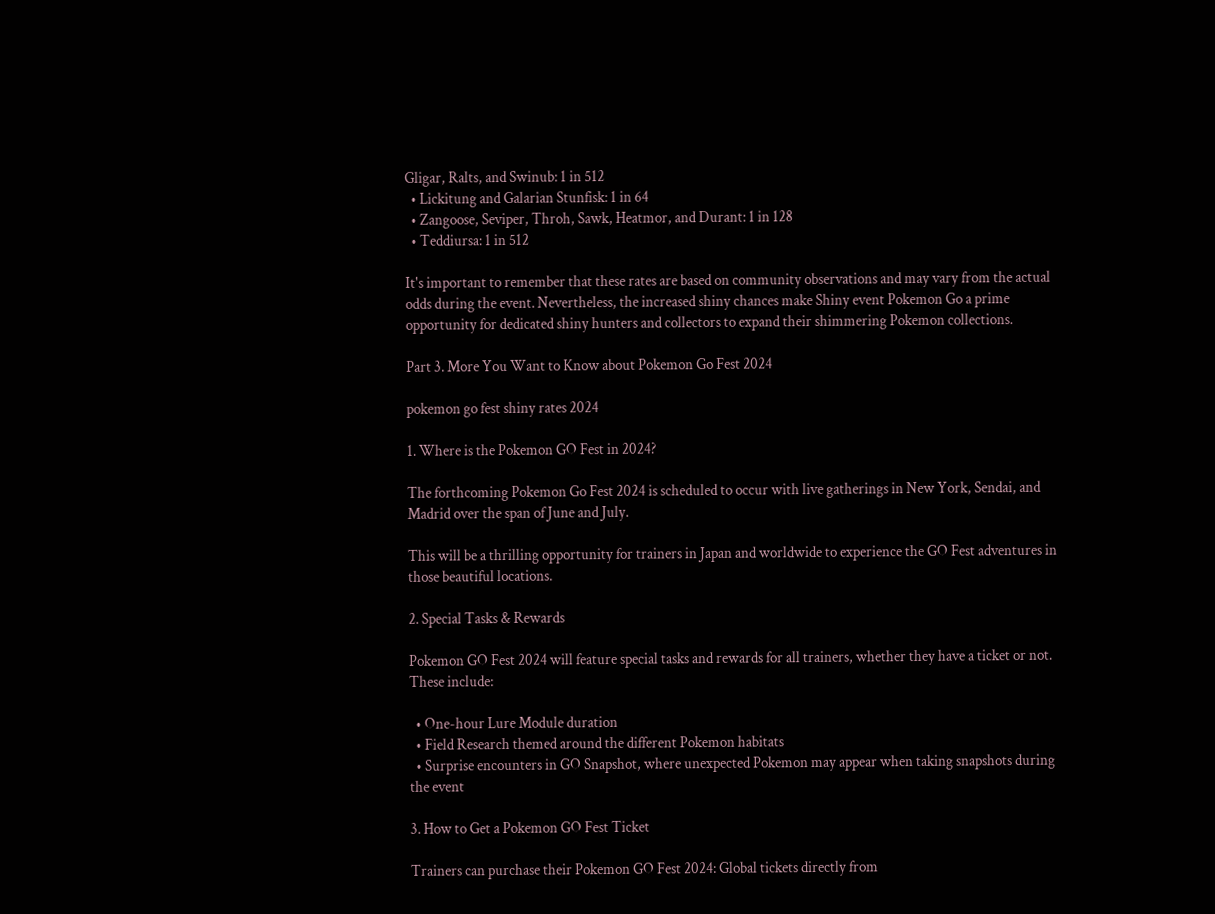Gligar, Ralts, and Swinub: 1 in 512
  • Lickitung and Galarian Stunfisk: 1 in 64
  • Zangoose, Seviper, Throh, Sawk, Heatmor, and Durant: 1 in 128
  • Teddiursa: 1 in 512

It's important to remember that these rates are based on community observations and may vary from the actual odds during the event. Nevertheless, the increased shiny chances make Shiny event Pokemon Go a prime opportunity for dedicated shiny hunters and collectors to expand their shimmering Pokemon collections.

Part 3. More You Want to Know about Pokemon Go Fest 2024

pokemon go fest shiny rates 2024

1. Where is the Pokemon GO Fest in 2024?

The forthcoming Pokemon Go Fest 2024 is scheduled to occur with live gatherings in New York, Sendai, and Madrid over the span of June and July.

This will be a thrilling opportunity for trainers in Japan and worldwide to experience the GO Fest adventures in those beautiful locations.

2. Special Tasks & Rewards

Pokemon GO Fest 2024 will feature special tasks and rewards for all trainers, whether they have a ticket or not. These include:

  • One-hour Lure Module duration
  • Field Research themed around the different Pokemon habitats
  • Surprise encounters in GO Snapshot, where unexpected Pokemon may appear when taking snapshots during the event

3. How to Get a Pokemon GO Fest Ticket

Trainers can purchase their Pokemon GO Fest 2024: Global tickets directly from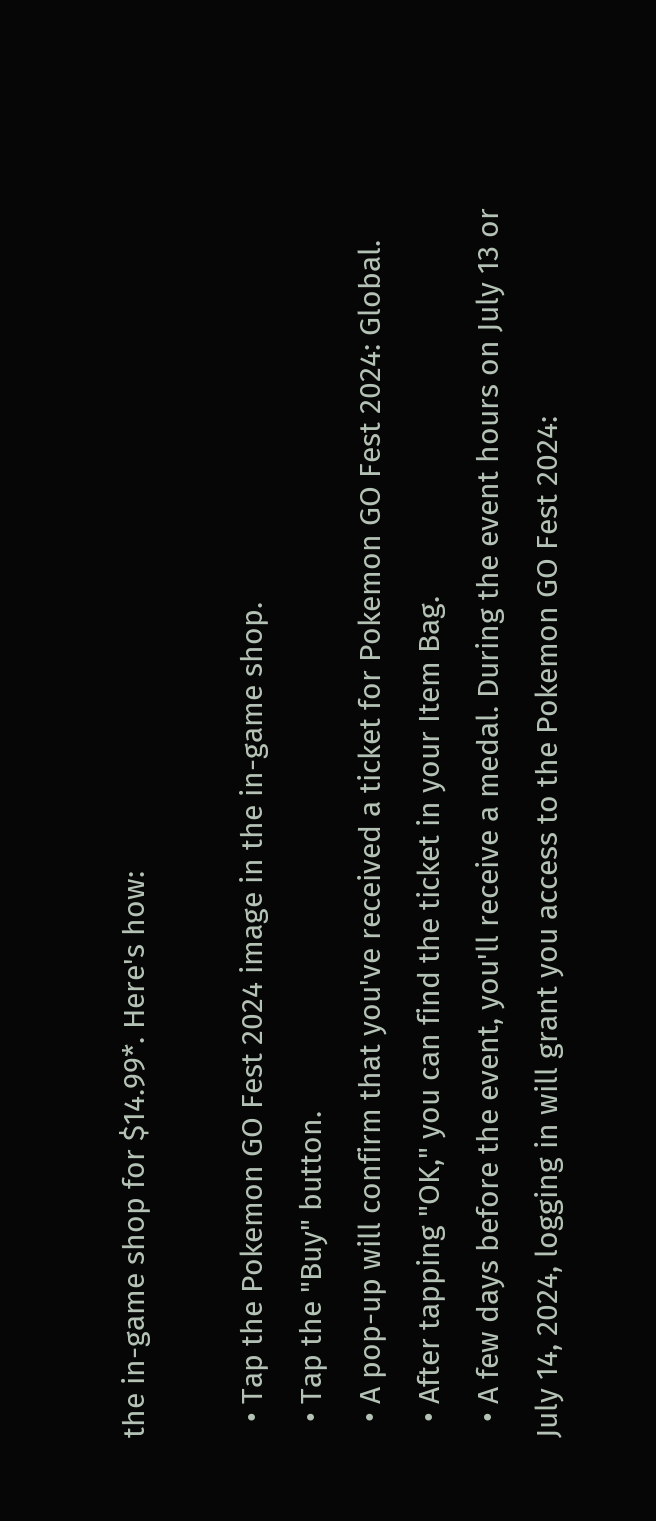the in-game shop for $14.99*. Here's how:

  • Tap the Pokemon GO Fest 2024 image in the in-game shop.
  • Tap the "Buy" button.
  • A pop-up will confirm that you've received a ticket for Pokemon GO Fest 2024: Global.
  • After tapping "OK," you can find the ticket in your Item Bag.
  • A few days before the event, you'll receive a medal. During the event hours on July 13 or July 14, 2024, logging in will grant you access to the Pokemon GO Fest 2024: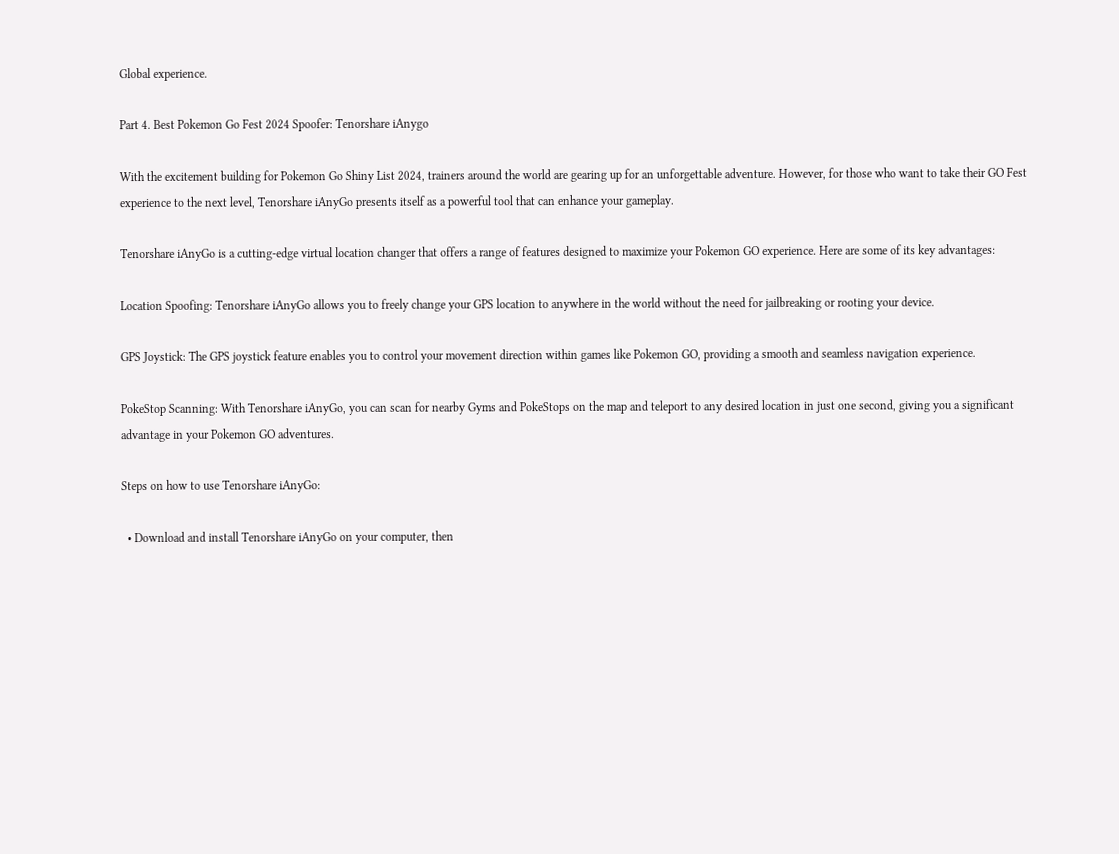Global experience.

Part 4. Best Pokemon Go Fest 2024 Spoofer: Tenorshare iAnygo

With the excitement building for Pokemon Go Shiny List 2024, trainers around the world are gearing up for an unforgettable adventure. However, for those who want to take their GO Fest experience to the next level, Tenorshare iAnyGo presents itself as a powerful tool that can enhance your gameplay.

Tenorshare iAnyGo is a cutting-edge virtual location changer that offers a range of features designed to maximize your Pokemon GO experience. Here are some of its key advantages:

Location Spoofing: Tenorshare iAnyGo allows you to freely change your GPS location to anywhere in the world without the need for jailbreaking or rooting your device.

GPS Joystick: The GPS joystick feature enables you to control your movement direction within games like Pokemon GO, providing a smooth and seamless navigation experience.

PokeStop Scanning: With Tenorshare iAnyGo, you can scan for nearby Gyms and PokeStops on the map and teleport to any desired location in just one second, giving you a significant advantage in your Pokemon GO adventures.

Steps on how to use Tenorshare iAnyGo:

  • Download and install Tenorshare iAnyGo on your computer, then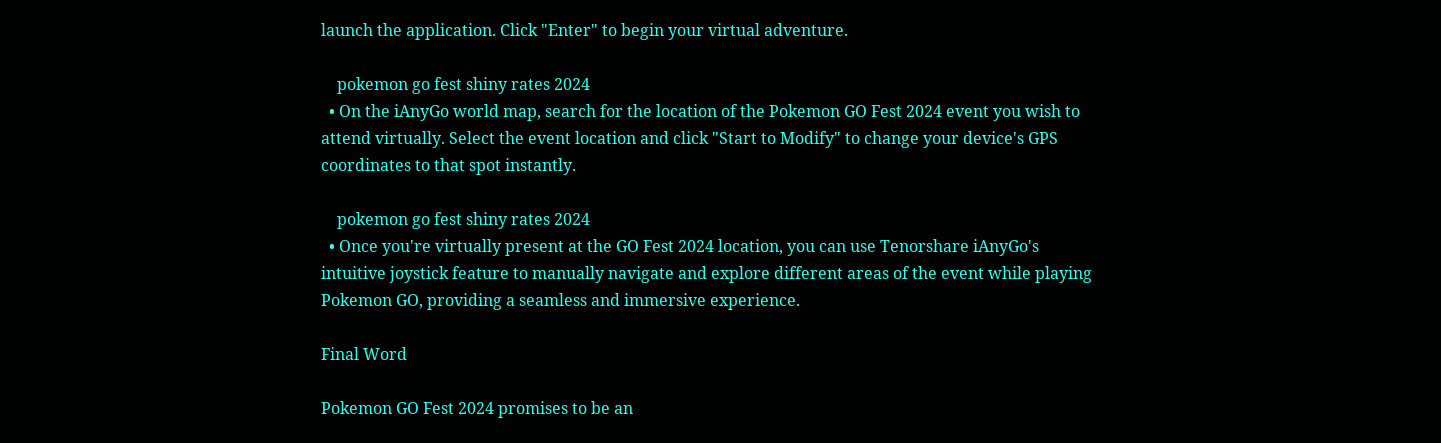launch the application. Click "Enter" to begin your virtual adventure.

    pokemon go fest shiny rates 2024
  • On the iAnyGo world map, search for the location of the Pokemon GO Fest 2024 event you wish to attend virtually. Select the event location and click "Start to Modify" to change your device's GPS coordinates to that spot instantly.

    pokemon go fest shiny rates 2024
  • Once you're virtually present at the GO Fest 2024 location, you can use Tenorshare iAnyGo's intuitive joystick feature to manually navigate and explore different areas of the event while playing Pokemon GO, providing a seamless and immersive experience.

Final Word

Pokemon GO Fest 2024 promises to be an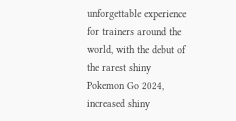unforgettable experience for trainers around the world, with the debut of the rarest shiny Pokemon Go 2024, increased shiny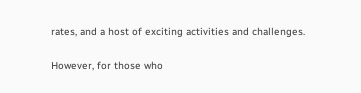rates, and a host of exciting activities and challenges.

However, for those who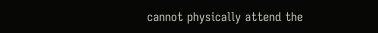cannot physically attend the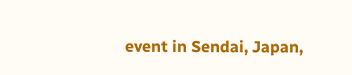event in Sendai, Japan,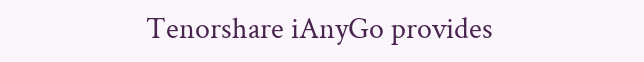Tenorshare iAnyGo provides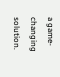a game-changing solution.